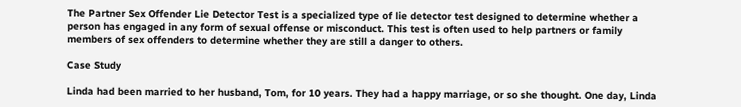The Partner Sex Offender Lie Detector Test is a specialized type of lie detector test designed to determine whether a person has engaged in any form of sexual offense or misconduct. This test is often used to help partners or family members of sex offenders to determine whether they are still a danger to others.

Case Study

Linda had been married to her husband, Tom, for 10 years. They had a happy marriage, or so she thought. One day, Linda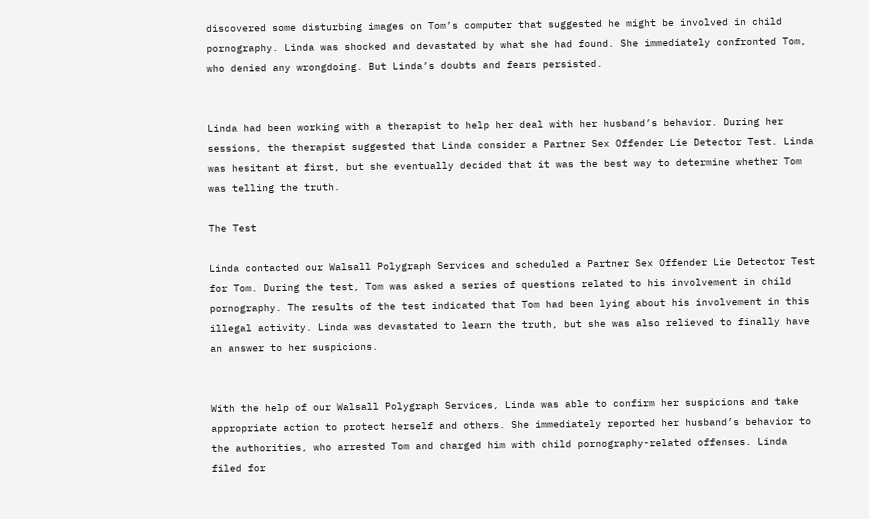discovered some disturbing images on Tom’s computer that suggested he might be involved in child pornography. Linda was shocked and devastated by what she had found. She immediately confronted Tom, who denied any wrongdoing. But Linda’s doubts and fears persisted.


Linda had been working with a therapist to help her deal with her husband’s behavior. During her sessions, the therapist suggested that Linda consider a Partner Sex Offender Lie Detector Test. Linda was hesitant at first, but she eventually decided that it was the best way to determine whether Tom was telling the truth.

The Test

Linda contacted our Walsall Polygraph Services and scheduled a Partner Sex Offender Lie Detector Test for Tom. During the test, Tom was asked a series of questions related to his involvement in child pornography. The results of the test indicated that Tom had been lying about his involvement in this illegal activity. Linda was devastated to learn the truth, but she was also relieved to finally have an answer to her suspicions.


With the help of our Walsall Polygraph Services, Linda was able to confirm her suspicions and take appropriate action to protect herself and others. She immediately reported her husband’s behavior to the authorities, who arrested Tom and charged him with child pornography-related offenses. Linda filed for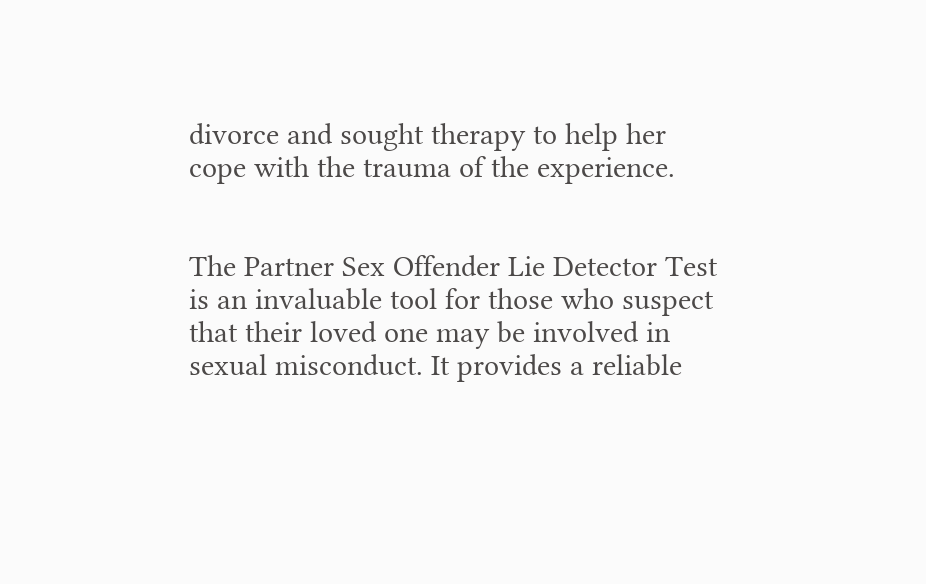divorce and sought therapy to help her cope with the trauma of the experience.


The Partner Sex Offender Lie Detector Test is an invaluable tool for those who suspect that their loved one may be involved in sexual misconduct. It provides a reliable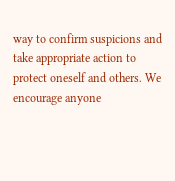way to confirm suspicions and take appropriate action to protect oneself and others. We encourage anyone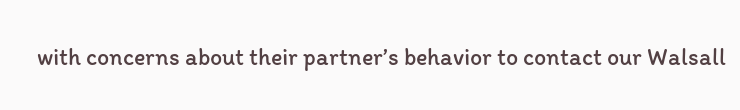with concerns about their partner’s behavior to contact our Walsall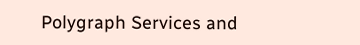Polygraph Services and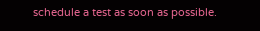schedule a test as soon as possible.